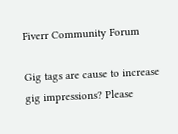Fiverr Community Forum

Gig tags are cause to increase gig impressions? Please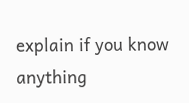explain if you know anything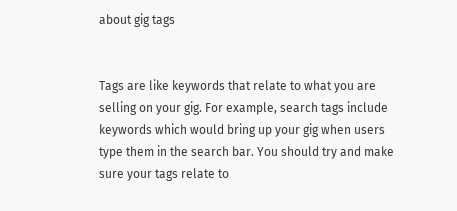about gig tags


Tags are like keywords that relate to what you are selling on your gig. For example, search tags include keywords which would bring up your gig when users type them in the search bar. You should try and make sure your tags relate to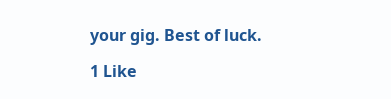your gig. Best of luck.

1 Like